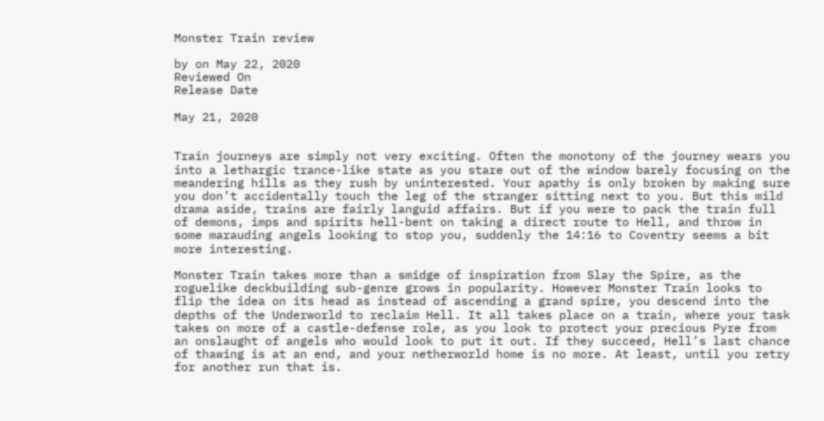Monster Train review

by on May 22, 2020
Reviewed On
Release Date

May 21, 2020


Train journeys are simply not very exciting. Often the monotony of the journey wears you into a lethargic trance-like state as you stare out of the window barely focusing on the meandering hills as they rush by uninterested. Your apathy is only broken by making sure you don’t accidentally touch the leg of the stranger sitting next to you. But this mild drama aside, trains are fairly languid affairs. But if you were to pack the train full of demons, imps and spirits hell-bent on taking a direct route to Hell, and throw in some marauding angels looking to stop you, suddenly the 14:16 to Coventry seems a bit more interesting.

Monster Train takes more than a smidge of inspiration from Slay the Spire, as the roguelike deckbuilding sub-genre grows in popularity. However Monster Train looks to flip the idea on its head as instead of ascending a grand spire, you descend into the depths of the Underworld to reclaim Hell. It all takes place on a train, where your task takes on more of a castle-defense role, as you look to protect your precious Pyre from an onslaught of angels who would look to put it out. If they succeed, Hell’s last chance of thawing is at an end, and your netherworld home is no more. At least, until you retry for another run that is.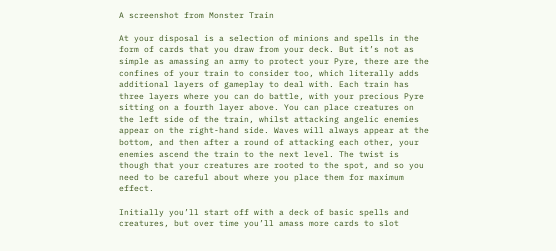A screenshot from Monster Train

At your disposal is a selection of minions and spells in the form of cards that you draw from your deck. But it’s not as simple as amassing an army to protect your Pyre, there are the confines of your train to consider too, which literally adds additional layers of gameplay to deal with. Each train has three layers where you can do battle, with your precious Pyre sitting on a fourth layer above. You can place creatures on the left side of the train, whilst attacking angelic enemies appear on the right-hand side. Waves will always appear at the bottom, and then after a round of attacking each other, your enemies ascend the train to the next level. The twist is though that your creatures are rooted to the spot, and so you need to be careful about where you place them for maximum effect.

Initially you’ll start off with a deck of basic spells and creatures, but over time you’ll amass more cards to slot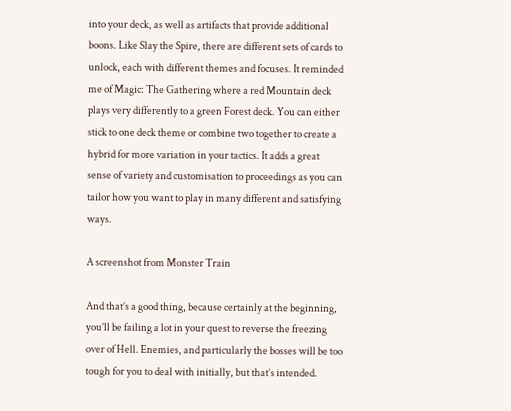into your deck, as well as artifacts that provide additional boons. Like Slay the Spire, there are different sets of cards to unlock, each with different themes and focuses. It reminded me of Magic: The Gathering where a red Mountain deck plays very differently to a green Forest deck. You can either stick to one deck theme or combine two together to create a hybrid for more variation in your tactics. It adds a great sense of variety and customisation to proceedings as you can tailor how you want to play in many different and satisfying ways.

A screenshot from Monster Train

And that’s a good thing, because certainly at the beginning, you’ll be failing a lot in your quest to reverse the freezing over of Hell. Enemies, and particularly the bosses will be too tough for you to deal with initially, but that’s intended.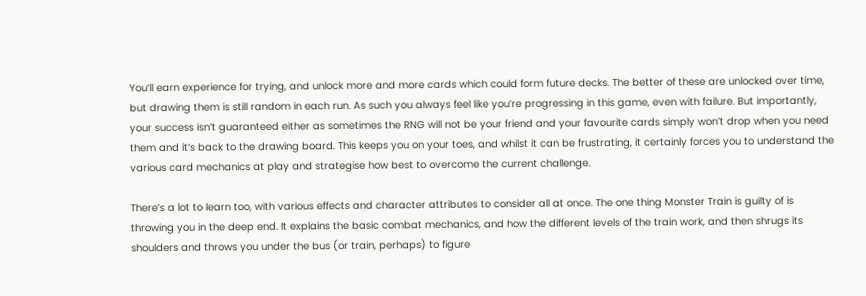You’ll earn experience for trying, and unlock more and more cards which could form future decks. The better of these are unlocked over time, but drawing them is still random in each run. As such you always feel like you’re progressing in this game, even with failure. But importantly, your success isn’t guaranteed either as sometimes the RNG will not be your friend and your favourite cards simply won’t drop when you need them and it’s back to the drawing board. This keeps you on your toes, and whilst it can be frustrating, it certainly forces you to understand the various card mechanics at play and strategise how best to overcome the current challenge.

There’s a lot to learn too, with various effects and character attributes to consider all at once. The one thing Monster Train is guilty of is throwing you in the deep end. It explains the basic combat mechanics, and how the different levels of the train work, and then shrugs its shoulders and throws you under the bus (or train, perhaps) to figure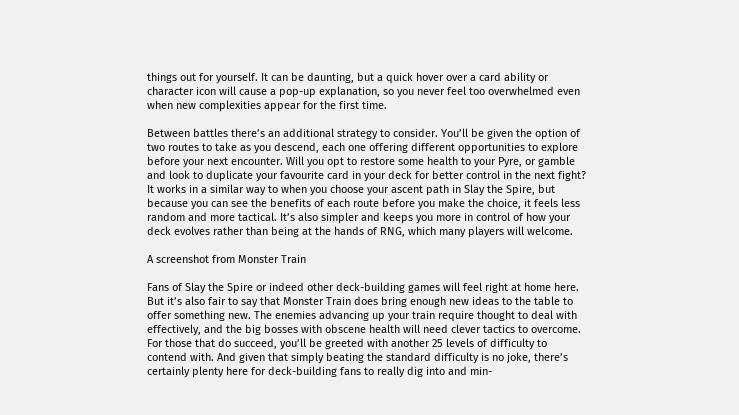things out for yourself. It can be daunting, but a quick hover over a card ability or character icon will cause a pop-up explanation, so you never feel too overwhelmed even when new complexities appear for the first time.

Between battles there’s an additional strategy to consider. You’ll be given the option of two routes to take as you descend, each one offering different opportunities to explore before your next encounter. Will you opt to restore some health to your Pyre, or gamble and look to duplicate your favourite card in your deck for better control in the next fight? It works in a similar way to when you choose your ascent path in Slay the Spire, but because you can see the benefits of each route before you make the choice, it feels less random and more tactical. It’s also simpler and keeps you more in control of how your deck evolves rather than being at the hands of RNG, which many players will welcome.

A screenshot from Monster Train

Fans of Slay the Spire or indeed other deck-building games will feel right at home here. But it’s also fair to say that Monster Train does bring enough new ideas to the table to offer something new. The enemies advancing up your train require thought to deal with effectively, and the big bosses with obscene health will need clever tactics to overcome. For those that do succeed, you’ll be greeted with another 25 levels of difficulty to contend with. And given that simply beating the standard difficulty is no joke, there’s certainly plenty here for deck-building fans to really dig into and min-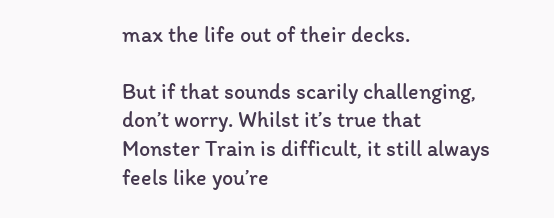max the life out of their decks.

But if that sounds scarily challenging, don’t worry. Whilst it’s true that Monster Train is difficult, it still always feels like you’re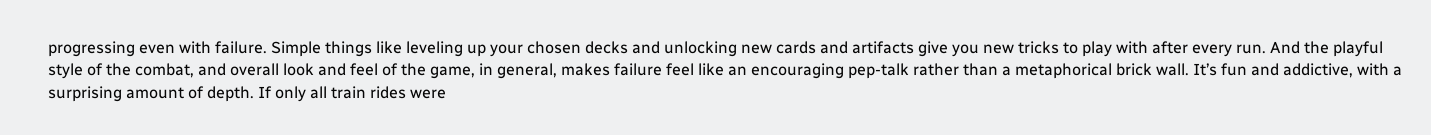progressing even with failure. Simple things like leveling up your chosen decks and unlocking new cards and artifacts give you new tricks to play with after every run. And the playful style of the combat, and overall look and feel of the game, in general, makes failure feel like an encouraging pep-talk rather than a metaphorical brick wall. It’s fun and addictive, with a surprising amount of depth. If only all train rides were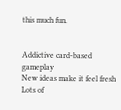this much fun.


Addictive card-based gameplay
New ideas make it feel fresh
Lots of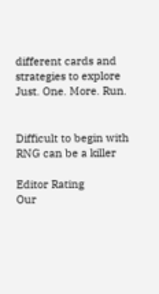different cards and strategies to explore
Just. One. More. Run.


Difficult to begin with
RNG can be a killer

Editor Rating
Our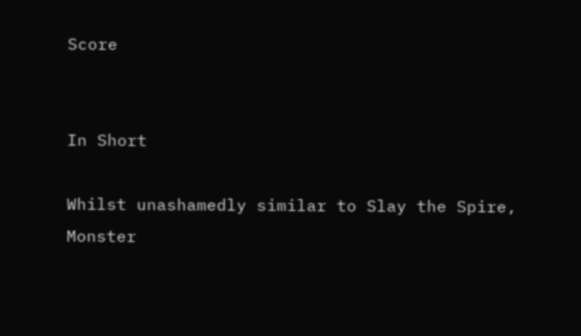Score


In Short

Whilst unashamedly similar to Slay the Spire, Monster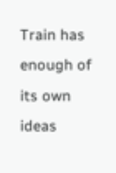Train has enough of its own ideas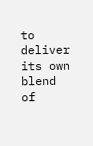to deliver its own blend of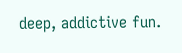deep, addictive fun.